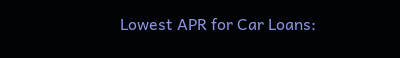Lowest APR for Car Loans: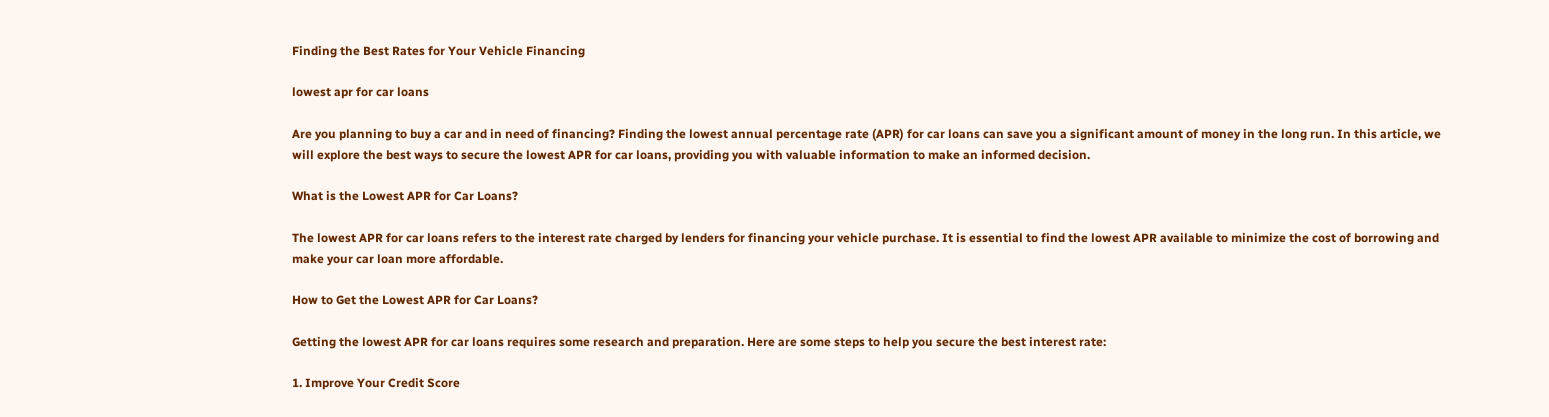Finding the Best Rates for Your Vehicle Financing

lowest apr for car loans

Are you planning to buy a car and in need of financing? Finding the lowest annual percentage rate (APR) for car loans can save you a significant amount of money in the long run. In this article, we will explore the best ways to secure the lowest APR for car loans, providing you with valuable information to make an informed decision.

What is the Lowest APR for Car Loans?

The lowest APR for car loans refers to the interest rate charged by lenders for financing your vehicle purchase. It is essential to find the lowest APR available to minimize the cost of borrowing and make your car loan more affordable.

How to Get the Lowest APR for Car Loans?

Getting the lowest APR for car loans requires some research and preparation. Here are some steps to help you secure the best interest rate:

1. Improve Your Credit Score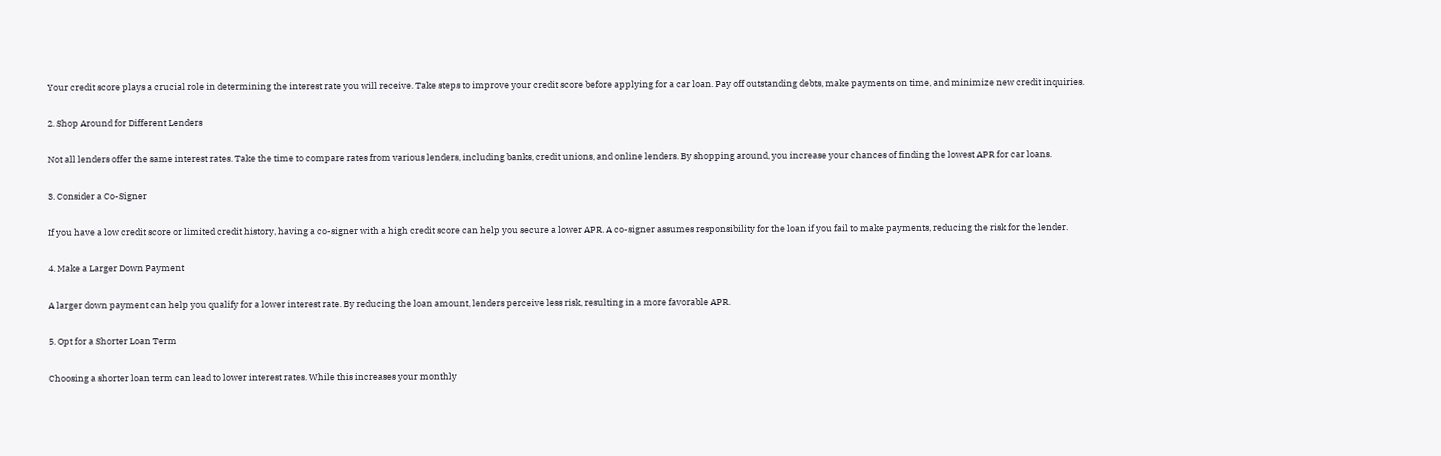Your credit score plays a crucial role in determining the interest rate you will receive. Take steps to improve your credit score before applying for a car loan. Pay off outstanding debts, make payments on time, and minimize new credit inquiries.

2. Shop Around for Different Lenders

Not all lenders offer the same interest rates. Take the time to compare rates from various lenders, including banks, credit unions, and online lenders. By shopping around, you increase your chances of finding the lowest APR for car loans.

3. Consider a Co-Signer

If you have a low credit score or limited credit history, having a co-signer with a high credit score can help you secure a lower APR. A co-signer assumes responsibility for the loan if you fail to make payments, reducing the risk for the lender.

4. Make a Larger Down Payment

A larger down payment can help you qualify for a lower interest rate. By reducing the loan amount, lenders perceive less risk, resulting in a more favorable APR.

5. Opt for a Shorter Loan Term

Choosing a shorter loan term can lead to lower interest rates. While this increases your monthly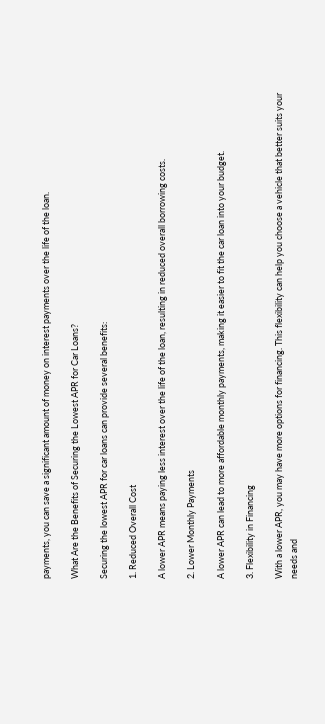payments, you can save a significant amount of money on interest payments over the life of the loan.

What Are the Benefits of Securing the Lowest APR for Car Loans?

Securing the lowest APR for car loans can provide several benefits:

1. Reduced Overall Cost

A lower APR means paying less interest over the life of the loan, resulting in reduced overall borrowing costs.

2. Lower Monthly Payments

A lower APR can lead to more affordable monthly payments, making it easier to fit the car loan into your budget.

3. Flexibility in Financing

With a lower APR, you may have more options for financing. This flexibility can help you choose a vehicle that better suits your needs and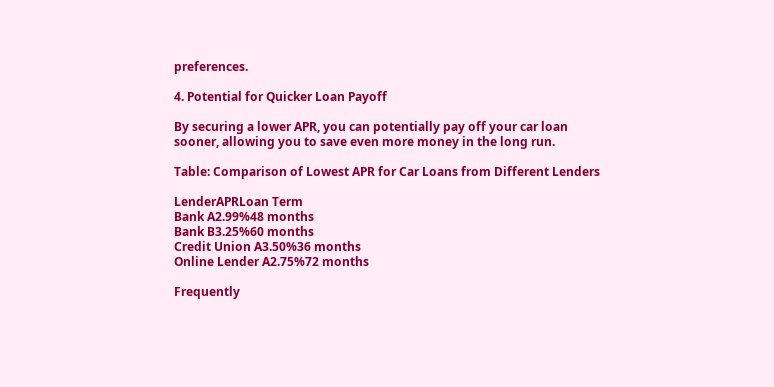preferences.

4. Potential for Quicker Loan Payoff

By securing a lower APR, you can potentially pay off your car loan sooner, allowing you to save even more money in the long run.

Table: Comparison of Lowest APR for Car Loans from Different Lenders

LenderAPRLoan Term
Bank A2.99%48 months
Bank B3.25%60 months
Credit Union A3.50%36 months
Online Lender A2.75%72 months

Frequently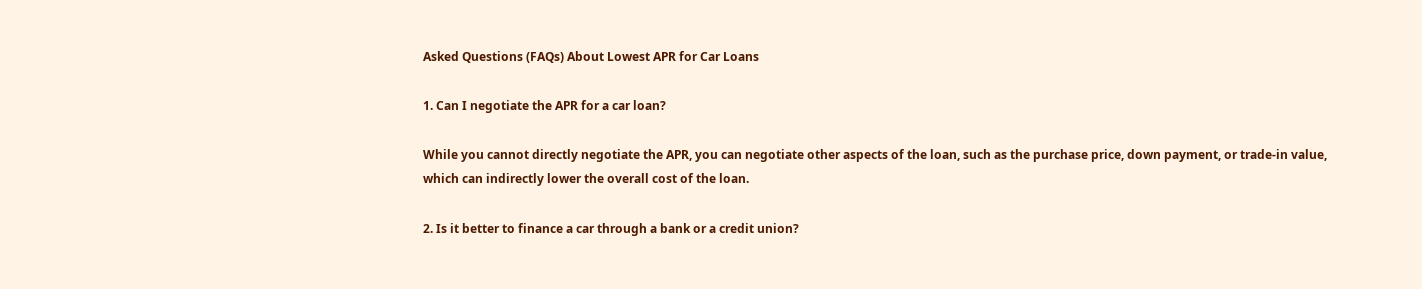Asked Questions (FAQs) About Lowest APR for Car Loans

1. Can I negotiate the APR for a car loan?

While you cannot directly negotiate the APR, you can negotiate other aspects of the loan, such as the purchase price, down payment, or trade-in value, which can indirectly lower the overall cost of the loan.

2. Is it better to finance a car through a bank or a credit union?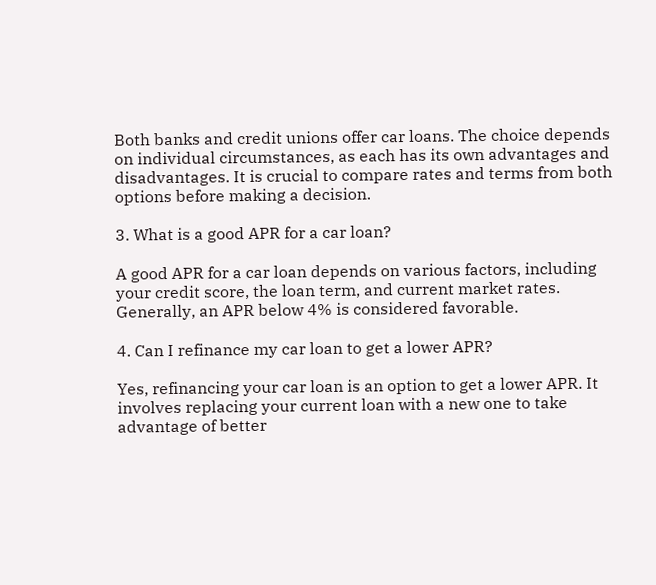Both banks and credit unions offer car loans. The choice depends on individual circumstances, as each has its own advantages and disadvantages. It is crucial to compare rates and terms from both options before making a decision.

3. What is a good APR for a car loan?

A good APR for a car loan depends on various factors, including your credit score, the loan term, and current market rates. Generally, an APR below 4% is considered favorable.

4. Can I refinance my car loan to get a lower APR?

Yes, refinancing your car loan is an option to get a lower APR. It involves replacing your current loan with a new one to take advantage of better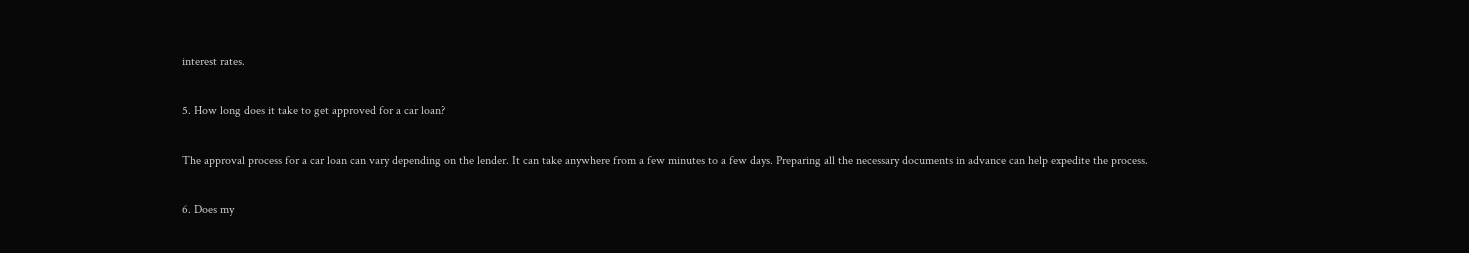interest rates.

5. How long does it take to get approved for a car loan?

The approval process for a car loan can vary depending on the lender. It can take anywhere from a few minutes to a few days. Preparing all the necessary documents in advance can help expedite the process.

6. Does my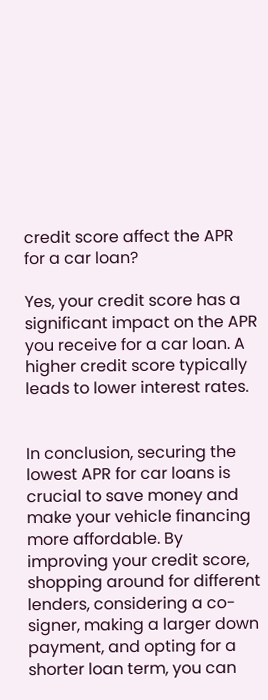credit score affect the APR for a car loan?

Yes, your credit score has a significant impact on the APR you receive for a car loan. A higher credit score typically leads to lower interest rates.


In conclusion, securing the lowest APR for car loans is crucial to save money and make your vehicle financing more affordable. By improving your credit score, shopping around for different lenders, considering a co-signer, making a larger down payment, and opting for a shorter loan term, you can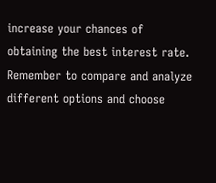increase your chances of obtaining the best interest rate. Remember to compare and analyze different options and choose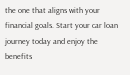the one that aligns with your financial goals. Start your car loan journey today and enjoy the benefits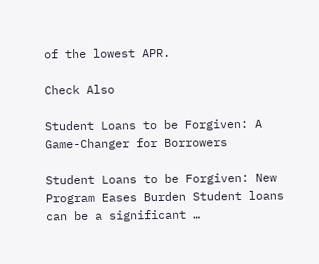of the lowest APR.

Check Also

Student Loans to be Forgiven: A Game-Changer for Borrowers

Student Loans to be Forgiven: New Program Eases Burden Student loans can be a significant …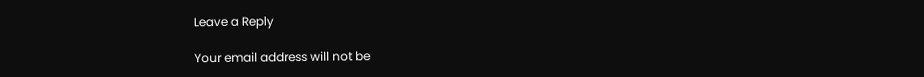Leave a Reply

Your email address will not be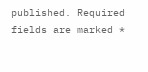published. Required fields are marked *